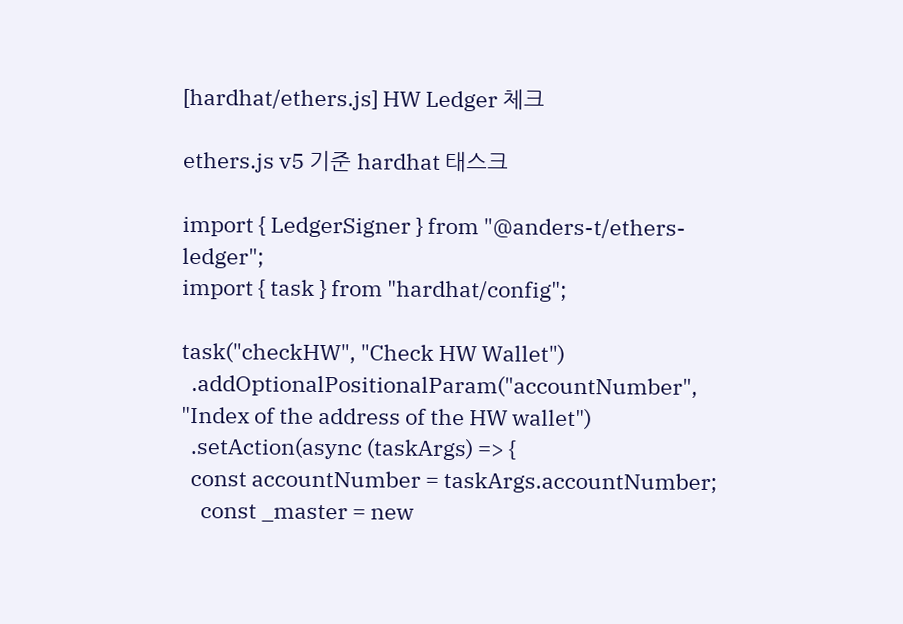[hardhat/ethers.js] HW Ledger 체크

ethers.js v5 기준 hardhat 태스크

import { LedgerSigner } from "@anders-t/ethers-ledger";
import { task } from "hardhat/config";

task("checkHW", "Check HW Wallet")
  .addOptionalPositionalParam("accountNumber", "Index of the address of the HW wallet")
  .setAction(async (taskArgs) => {
  const accountNumber = taskArgs.accountNumber;
    const _master = new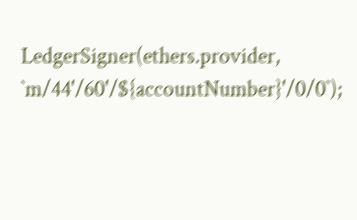LedgerSigner(ethers.provider, `m/44'/60'/${accountNumber}'/0/0`);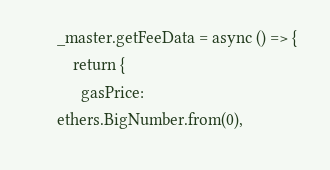_master.getFeeData = async () => {
    return {
      gasPrice: ethers.BigNumber.from(0),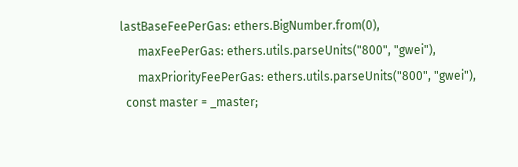lastBaseFeePerGas: ethers.BigNumber.from(0),
      maxFeePerGas: ethers.utils.parseUnits("800", "gwei"),
      maxPriorityFeePerGas: ethers.utils.parseUnits("800", "gwei"),
  const master = _master;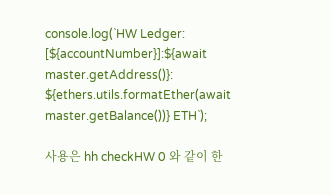console.log(`HW Ledger: [${accountNumber}]:${await master.getAddress()}: ${ethers.utils.formatEther(await master.getBalance())} ETH`);

사용은 hh checkHW 0 와 같이 한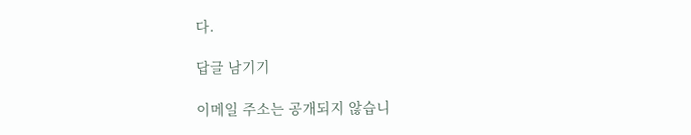다.

답글 남기기

이메일 주소는 공개되지 않습니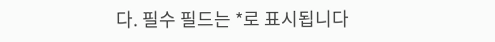다. 필수 필드는 *로 표시됩니다